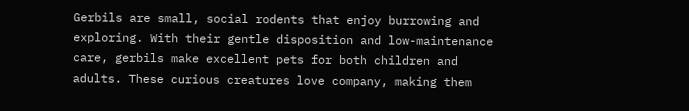Gerbils are small, social rodents that enjoy burrowing and exploring. With their gentle disposition and low-maintenance care, gerbils make excellent pets for both children and adults. These curious creatures love company, making them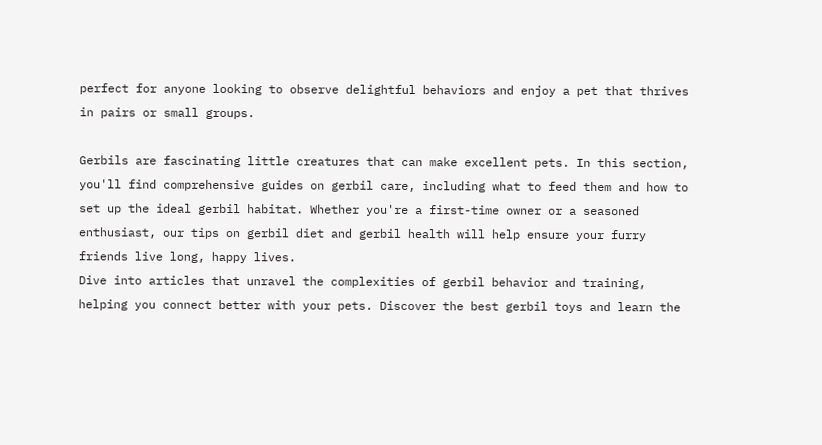perfect for anyone looking to observe delightful behaviors and enjoy a pet that thrives in pairs or small groups.

Gerbils are fascinating little creatures that can make excellent pets. In this section, you'll find comprehensive guides on gerbil care, including what to feed them and how to set up the ideal gerbil habitat. Whether you're a first-time owner or a seasoned enthusiast, our tips on gerbil diet and gerbil health will help ensure your furry friends live long, happy lives.
Dive into articles that unravel the complexities of gerbil behavior and training, helping you connect better with your pets. Discover the best gerbil toys and learn the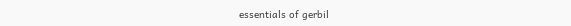essentials of gerbil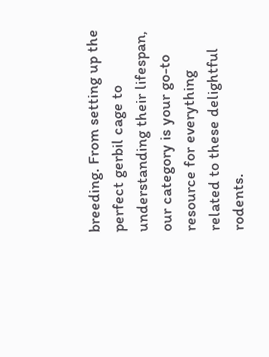breeding. From setting up the perfect gerbil cage to understanding their lifespan, our category is your go-to resource for everything related to these delightful rodents.